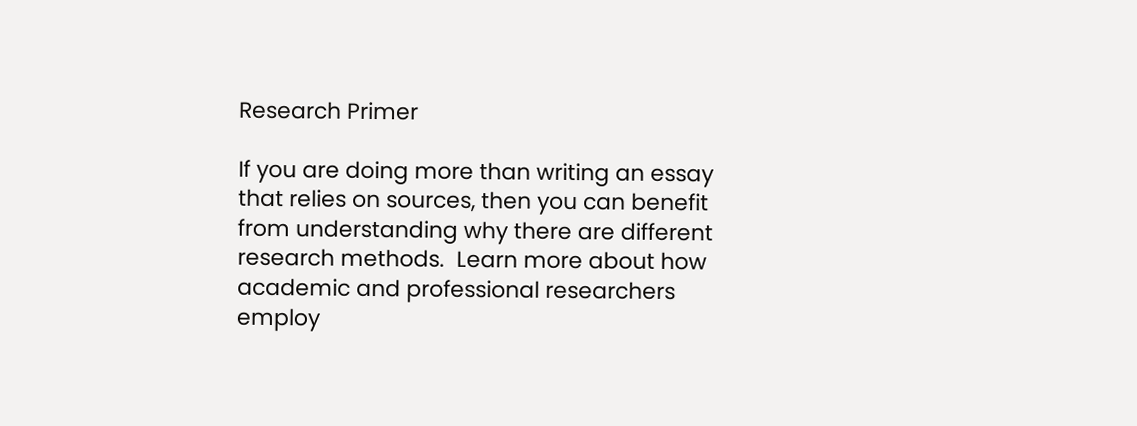Research Primer

If you are doing more than writing an essay that relies on sources, then you can benefit from understanding why there are different research methods.  Learn more about how academic and professional researchers employ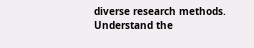diverse research methods.  Understand the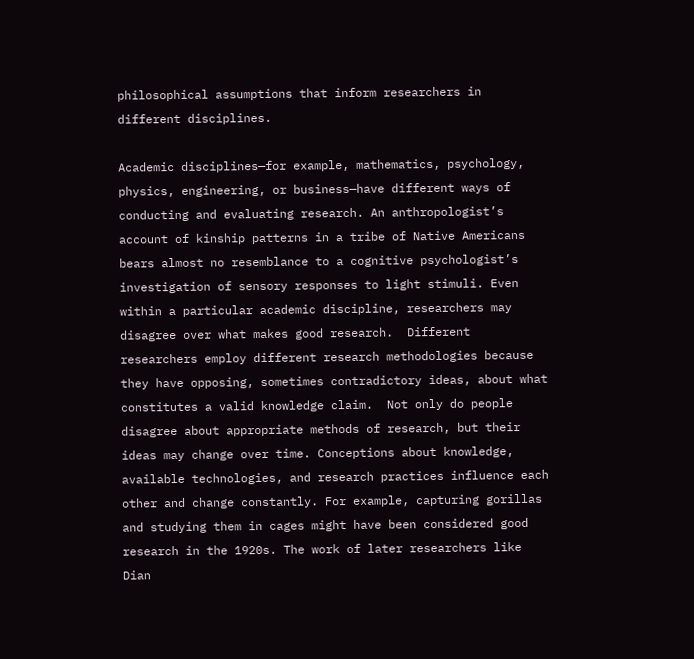philosophical assumptions that inform researchers in different disciplines.

Academic disciplines—for example, mathematics, psychology, physics, engineering, or business—have different ways of conducting and evaluating research. An anthropologist’s account of kinship patterns in a tribe of Native Americans bears almost no resemblance to a cognitive psychologist’s investigation of sensory responses to light stimuli. Even within a particular academic discipline, researchers may disagree over what makes good research.  Different researchers employ different research methodologies because they have opposing, sometimes contradictory ideas, about what constitutes a valid knowledge claim.  Not only do people disagree about appropriate methods of research, but their ideas may change over time. Conceptions about knowledge, available technologies, and research practices influence each other and change constantly. For example, capturing gorillas and studying them in cages might have been considered good research in the 1920s. The work of later researchers like Dian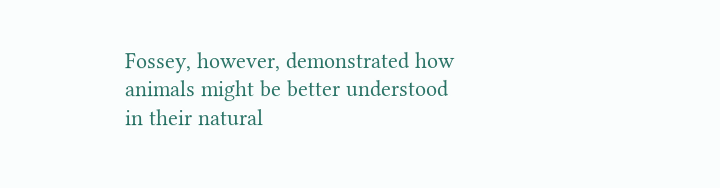Fossey, however, demonstrated how animals might be better understood in their natural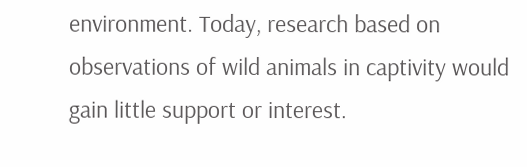environment. Today, research based on observations of wild animals in captivity would gain little support or interest.